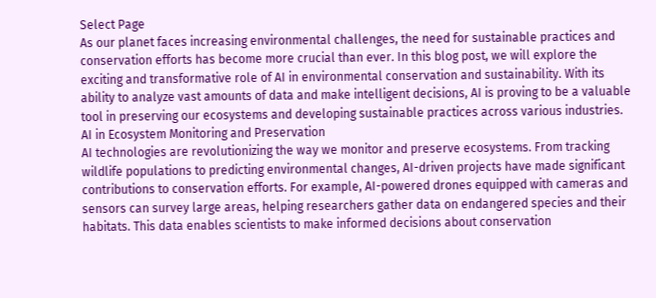Select Page
As our planet faces increasing environmental challenges, the need for sustainable practices and conservation efforts has become more crucial than ever. In this blog post, we will explore the exciting and transformative role of AI in environmental conservation and sustainability. With its ability to analyze vast amounts of data and make intelligent decisions, AI is proving to be a valuable tool in preserving our ecosystems and developing sustainable practices across various industries.
AI in Ecosystem Monitoring and Preservation
AI technologies are revolutionizing the way we monitor and preserve ecosystems. From tracking wildlife populations to predicting environmental changes, AI-driven projects have made significant contributions to conservation efforts. For example, AI-powered drones equipped with cameras and sensors can survey large areas, helping researchers gather data on endangered species and their habitats. This data enables scientists to make informed decisions about conservation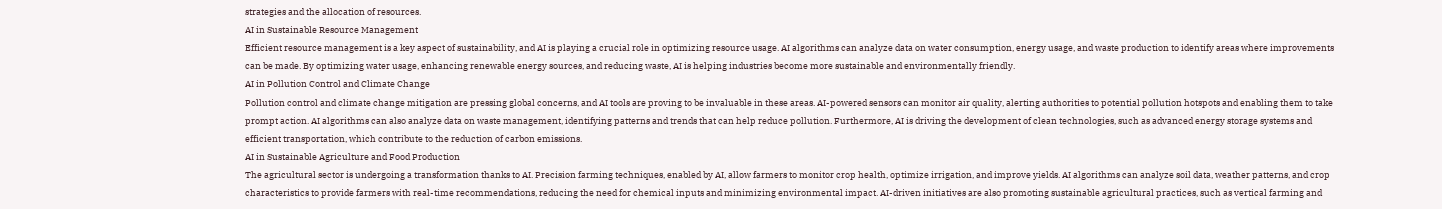strategies and the allocation of resources.
AI in Sustainable Resource Management
Efficient resource management is a key aspect of sustainability, and AI is playing a crucial role in optimizing resource usage. AI algorithms can analyze data on water consumption, energy usage, and waste production to identify areas where improvements can be made. By optimizing water usage, enhancing renewable energy sources, and reducing waste, AI is helping industries become more sustainable and environmentally friendly.
AI in Pollution Control and Climate Change
Pollution control and climate change mitigation are pressing global concerns, and AI tools are proving to be invaluable in these areas. AI-powered sensors can monitor air quality, alerting authorities to potential pollution hotspots and enabling them to take prompt action. AI algorithms can also analyze data on waste management, identifying patterns and trends that can help reduce pollution. Furthermore, AI is driving the development of clean technologies, such as advanced energy storage systems and efficient transportation, which contribute to the reduction of carbon emissions.
AI in Sustainable Agriculture and Food Production
The agricultural sector is undergoing a transformation thanks to AI. Precision farming techniques, enabled by AI, allow farmers to monitor crop health, optimize irrigation, and improve yields. AI algorithms can analyze soil data, weather patterns, and crop characteristics to provide farmers with real-time recommendations, reducing the need for chemical inputs and minimizing environmental impact. AI-driven initiatives are also promoting sustainable agricultural practices, such as vertical farming and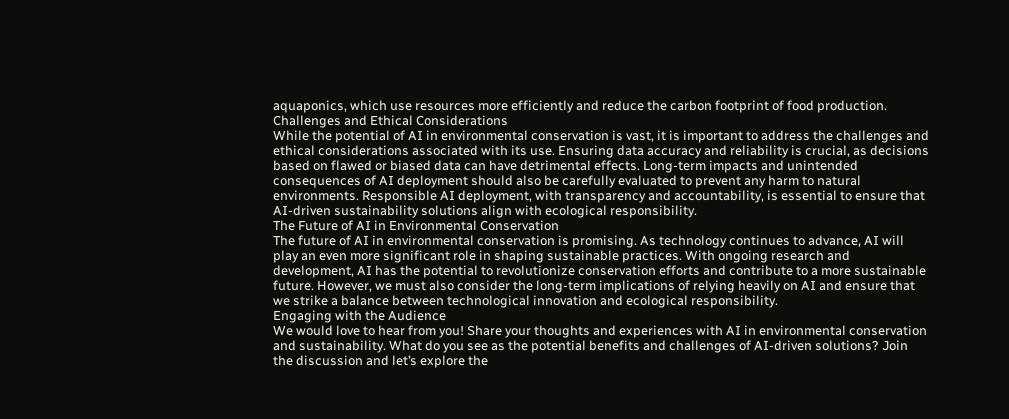aquaponics, which use resources more efficiently and reduce the carbon footprint of food production.
Challenges and Ethical Considerations
While the potential of AI in environmental conservation is vast, it is important to address the challenges and ethical considerations associated with its use. Ensuring data accuracy and reliability is crucial, as decisions based on flawed or biased data can have detrimental effects. Long-term impacts and unintended consequences of AI deployment should also be carefully evaluated to prevent any harm to natural environments. Responsible AI deployment, with transparency and accountability, is essential to ensure that AI-driven sustainability solutions align with ecological responsibility.
The Future of AI in Environmental Conservation
The future of AI in environmental conservation is promising. As technology continues to advance, AI will play an even more significant role in shaping sustainable practices. With ongoing research and development, AI has the potential to revolutionize conservation efforts and contribute to a more sustainable future. However, we must also consider the long-term implications of relying heavily on AI and ensure that we strike a balance between technological innovation and ecological responsibility.
Engaging with the Audience
We would love to hear from you! Share your thoughts and experiences with AI in environmental conservation and sustainability. What do you see as the potential benefits and challenges of AI-driven solutions? Join the discussion and let’s explore the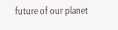future of our planet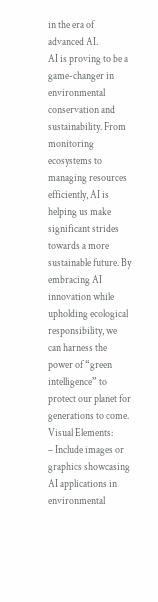in the era of advanced AI.
AI is proving to be a game-changer in environmental conservation and sustainability. From monitoring ecosystems to managing resources efficiently, AI is helping us make significant strides towards a more sustainable future. By embracing AI innovation while upholding ecological responsibility, we can harness the power of “green intelligence” to protect our planet for generations to come.
Visual Elements:
– Include images or graphics showcasing AI applications in environmental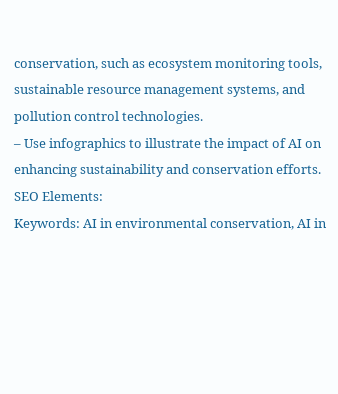conservation, such as ecosystem monitoring tools, sustainable resource management systems, and pollution control technologies.
– Use infographics to illustrate the impact of AI on enhancing sustainability and conservation efforts.
SEO Elements:
Keywords: AI in environmental conservation, AI in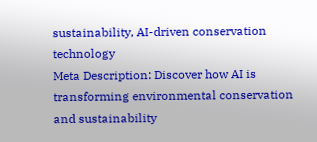sustainability, AI-driven conservation technology
Meta Description: Discover how AI is transforming environmental conservation and sustainability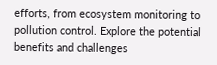efforts, from ecosystem monitoring to pollution control. Explore the potential benefits and challenges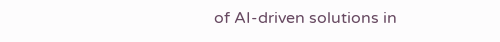of AI-driven solutions in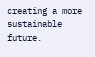creating a more sustainable future.